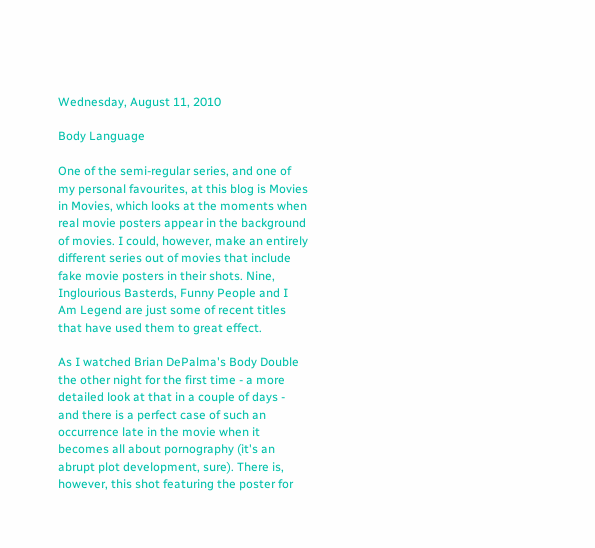Wednesday, August 11, 2010

Body Language

One of the semi-regular series, and one of my personal favourites, at this blog is Movies in Movies, which looks at the moments when real movie posters appear in the background of movies. I could, however, make an entirely different series out of movies that include fake movie posters in their shots. Nine, Inglourious Basterds, Funny People and I Am Legend are just some of recent titles that have used them to great effect.

As I watched Brian DePalma's Body Double the other night for the first time - a more detailed look at that in a couple of days - and there is a perfect case of such an occurrence late in the movie when it becomes all about pornography (it's an abrupt plot development, sure). There is, however, this shot featuring the poster for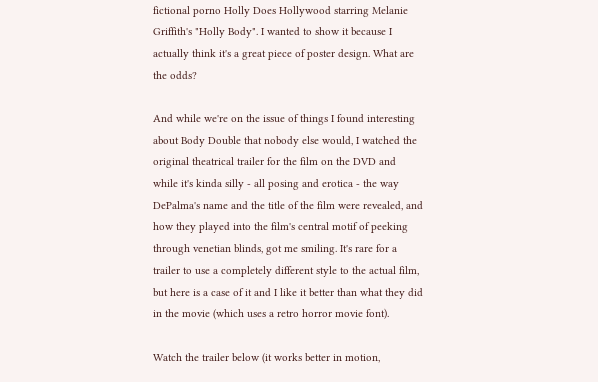fictional porno Holly Does Hollywood starring Melanie Griffith's "Holly Body". I wanted to show it because I actually think it's a great piece of poster design. What are the odds?

And while we're on the issue of things I found interesting about Body Double that nobody else would, I watched the original theatrical trailer for the film on the DVD and while it's kinda silly - all posing and erotica - the way DePalma's name and the title of the film were revealed, and how they played into the film's central motif of peeking through venetian blinds, got me smiling. It's rare for a trailer to use a completely different style to the actual film, but here is a case of it and I like it better than what they did in the movie (which uses a retro horror movie font).

Watch the trailer below (it works better in motion,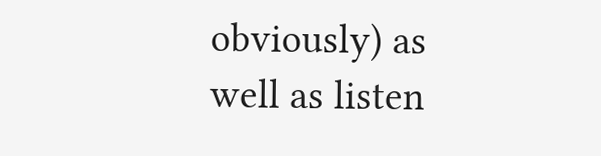obviously) as well as listen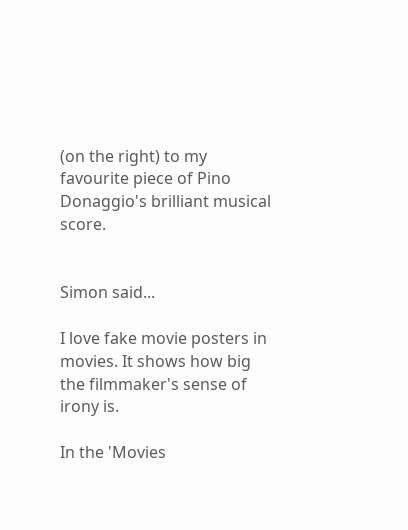(on the right) to my favourite piece of Pino Donaggio's brilliant musical score.


Simon said...

I love fake movie posters in movies. It shows how big the filmmaker's sense of irony is.

In the 'Movies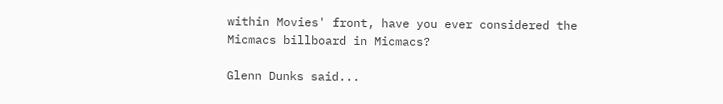within Movies' front, have you ever considered the Micmacs billboard in Micmacs?

Glenn Dunks said...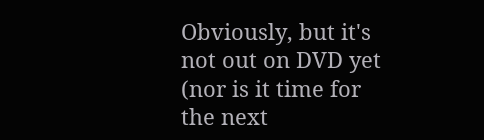Obviously, but it's not out on DVD yet (nor is it time for the next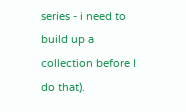series - i need to build up a collection before I do that).